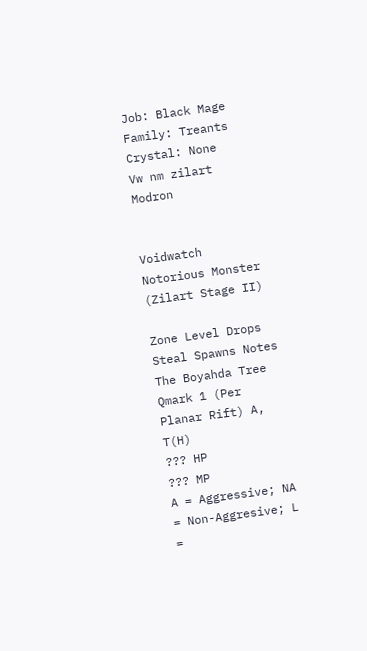Job: Black Mage
Family: Treants
Crystal: None
Vw nm zilart Modron


Voidwatch Notorious Monster (Zilart Stage II)

Zone Level Drops Steal Spawns Notes
The Boyahda Tree Qmark 1 (Per Planar Rift) A, T(H)
??? HP
??? MP
A = Aggressive; NA = Non-Aggresive; L =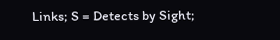Links; S = Detects by Sight;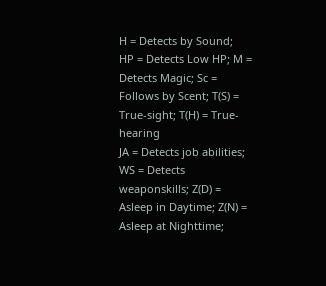H = Detects by Sound;
HP = Detects Low HP; M = Detects Magic; Sc = Follows by Scent; T(S) = True-sight; T(H) = True-hearing
JA = Detects job abilities; WS = Detects weaponskills; Z(D) = Asleep in Daytime; Z(N) = Asleep at Nighttime;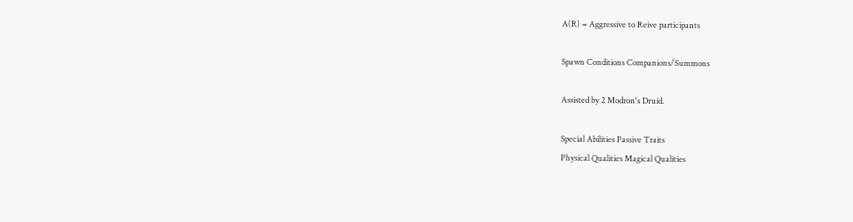A(R) = Aggressive to Reive participants

Spawn Conditions Companions/Summons

Assisted by 2 Modron's Druid.

Special Abilities Passive Traits
Physical Qualities Magical Qualities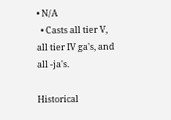• N/A
  • Casts all tier V, all tier IV ga's, and all -ja's.

Historical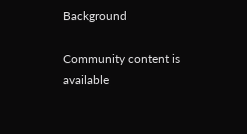Background

Community content is available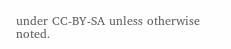under CC-BY-SA unless otherwise noted.